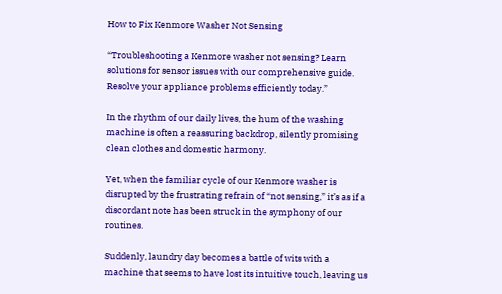How to Fix Kenmore Washer Not Sensing

“Troubleshooting a Kenmore washer not sensing? Learn solutions for sensor issues with our comprehensive guide. Resolve your appliance problems efficiently today.”

In the rhythm of our daily lives, the hum of the washing machine is often a reassuring backdrop, silently promising clean clothes and domestic harmony.

Yet, when the familiar cycle of our Kenmore washer is disrupted by the frustrating refrain of “not sensing,” it’s as if a discordant note has been struck in the symphony of our routines.

Suddenly, laundry day becomes a battle of wits with a machine that seems to have lost its intuitive touch, leaving us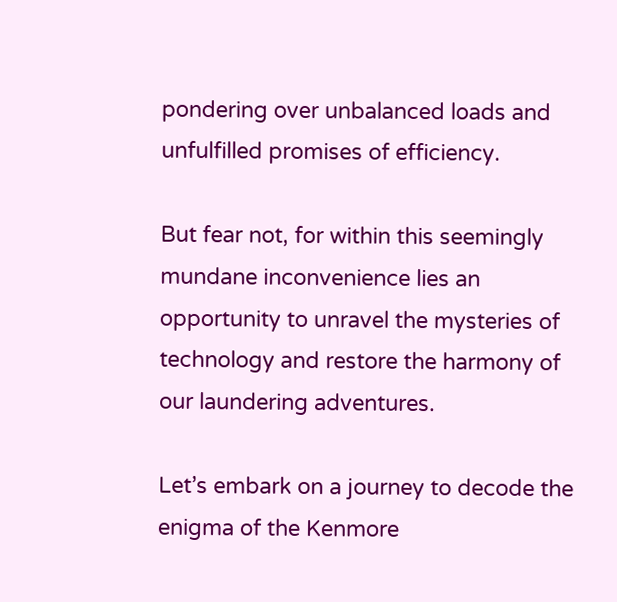pondering over unbalanced loads and unfulfilled promises of efficiency.

But fear not, for within this seemingly mundane inconvenience lies an opportunity to unravel the mysteries of technology and restore the harmony of our laundering adventures.

Let’s embark on a journey to decode the enigma of the Kenmore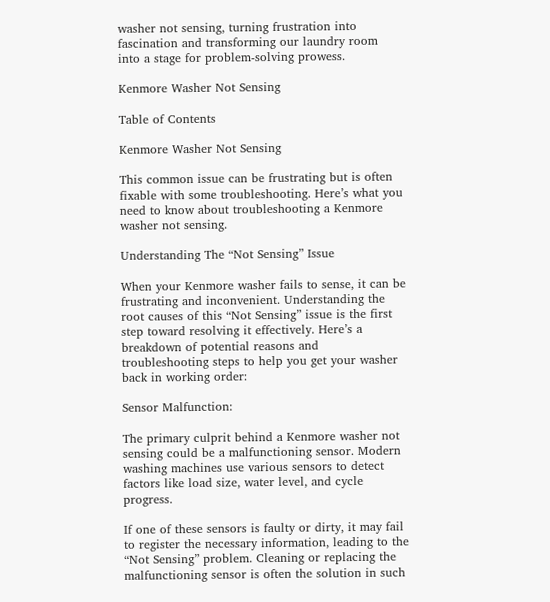washer not sensing, turning frustration into fascination and transforming our laundry room into a stage for problem-solving prowess.

Kenmore Washer Not Sensing

Table of Contents

Kenmore Washer Not Sensing

This common issue can be frustrating but is often fixable with some troubleshooting. Here’s what you need to know about troubleshooting a Kenmore washer not sensing.

Understanding The “Not Sensing” Issue

When your Kenmore washer fails to sense, it can be frustrating and inconvenient. Understanding the root causes of this “Not Sensing” issue is the first step toward resolving it effectively. Here’s a breakdown of potential reasons and troubleshooting steps to help you get your washer back in working order:

Sensor Malfunction:

The primary culprit behind a Kenmore washer not sensing could be a malfunctioning sensor. Modern washing machines use various sensors to detect factors like load size, water level, and cycle progress.

If one of these sensors is faulty or dirty, it may fail to register the necessary information, leading to the “Not Sensing” problem. Cleaning or replacing the malfunctioning sensor is often the solution in such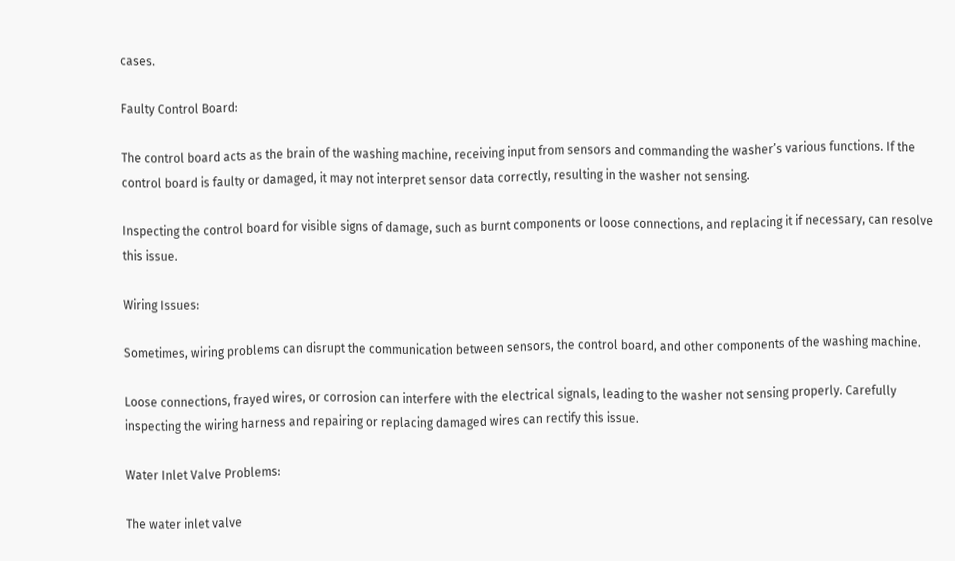cases.

Faulty Control Board:

The control board acts as the brain of the washing machine, receiving input from sensors and commanding the washer’s various functions. If the control board is faulty or damaged, it may not interpret sensor data correctly, resulting in the washer not sensing.

Inspecting the control board for visible signs of damage, such as burnt components or loose connections, and replacing it if necessary, can resolve this issue.

Wiring Issues:

Sometimes, wiring problems can disrupt the communication between sensors, the control board, and other components of the washing machine.

Loose connections, frayed wires, or corrosion can interfere with the electrical signals, leading to the washer not sensing properly. Carefully inspecting the wiring harness and repairing or replacing damaged wires can rectify this issue.

Water Inlet Valve Problems:

The water inlet valve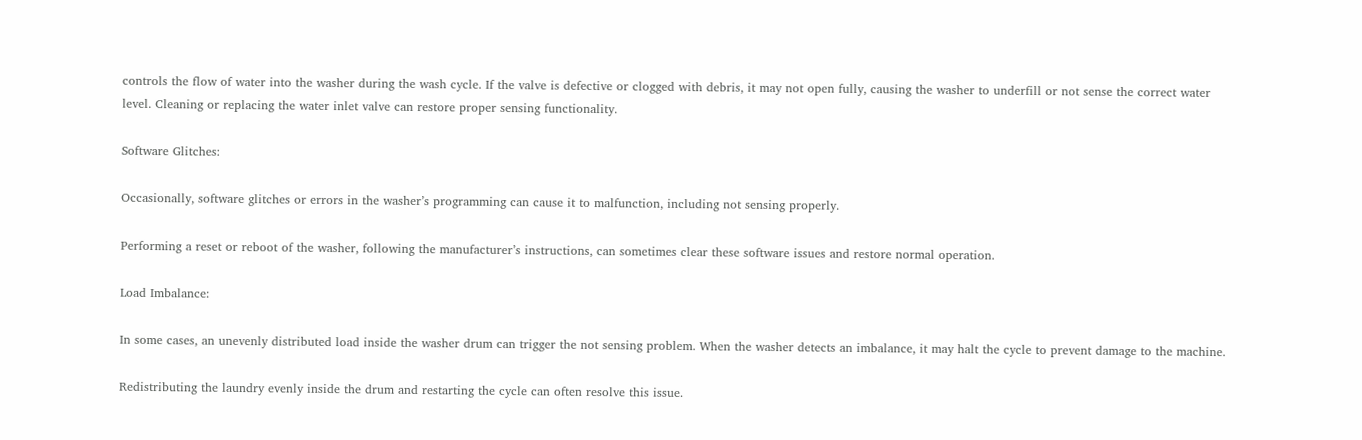controls the flow of water into the washer during the wash cycle. If the valve is defective or clogged with debris, it may not open fully, causing the washer to underfill or not sense the correct water level. Cleaning or replacing the water inlet valve can restore proper sensing functionality.

Software Glitches:

Occasionally, software glitches or errors in the washer’s programming can cause it to malfunction, including not sensing properly.

Performing a reset or reboot of the washer, following the manufacturer’s instructions, can sometimes clear these software issues and restore normal operation.

Load Imbalance:

In some cases, an unevenly distributed load inside the washer drum can trigger the not sensing problem. When the washer detects an imbalance, it may halt the cycle to prevent damage to the machine.

Redistributing the laundry evenly inside the drum and restarting the cycle can often resolve this issue.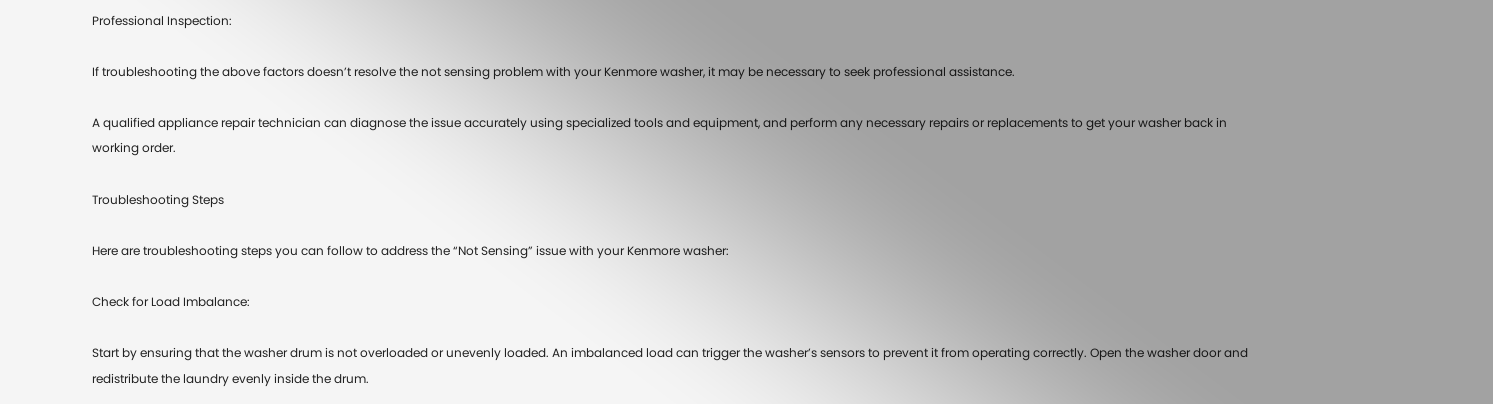Professional Inspection:

If troubleshooting the above factors doesn’t resolve the not sensing problem with your Kenmore washer, it may be necessary to seek professional assistance.

A qualified appliance repair technician can diagnose the issue accurately using specialized tools and equipment, and perform any necessary repairs or replacements to get your washer back in working order.

Troubleshooting Steps

Here are troubleshooting steps you can follow to address the “Not Sensing” issue with your Kenmore washer:

Check for Load Imbalance:

Start by ensuring that the washer drum is not overloaded or unevenly loaded. An imbalanced load can trigger the washer’s sensors to prevent it from operating correctly. Open the washer door and redistribute the laundry evenly inside the drum.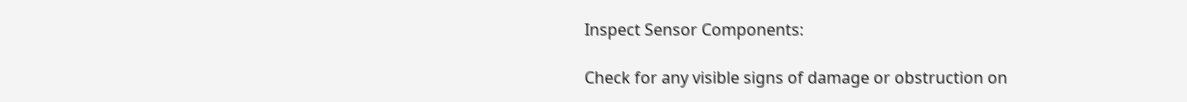Inspect Sensor Components:

Check for any visible signs of damage or obstruction on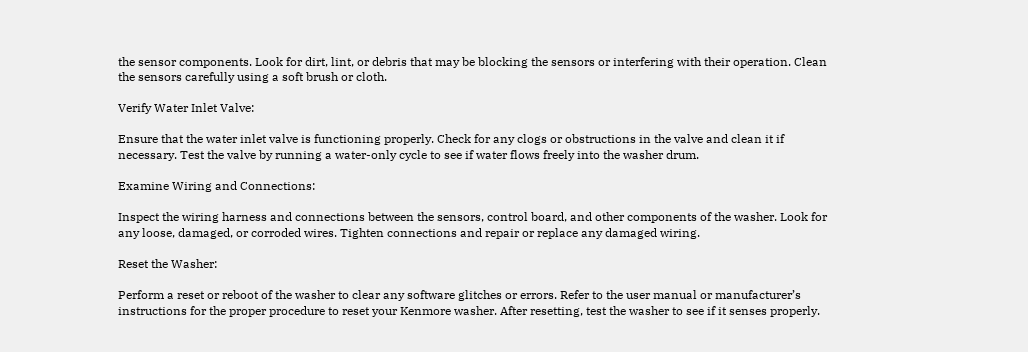the sensor components. Look for dirt, lint, or debris that may be blocking the sensors or interfering with their operation. Clean the sensors carefully using a soft brush or cloth.

Verify Water Inlet Valve:

Ensure that the water inlet valve is functioning properly. Check for any clogs or obstructions in the valve and clean it if necessary. Test the valve by running a water-only cycle to see if water flows freely into the washer drum.

Examine Wiring and Connections:

Inspect the wiring harness and connections between the sensors, control board, and other components of the washer. Look for any loose, damaged, or corroded wires. Tighten connections and repair or replace any damaged wiring.

Reset the Washer:

Perform a reset or reboot of the washer to clear any software glitches or errors. Refer to the user manual or manufacturer’s instructions for the proper procedure to reset your Kenmore washer. After resetting, test the washer to see if it senses properly.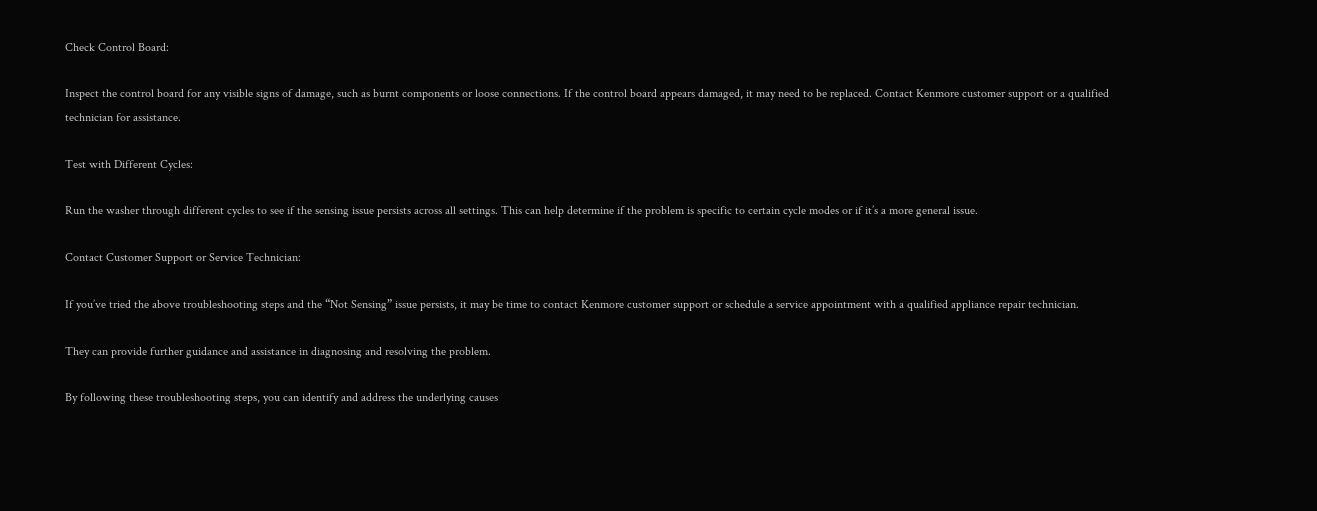Check Control Board:

Inspect the control board for any visible signs of damage, such as burnt components or loose connections. If the control board appears damaged, it may need to be replaced. Contact Kenmore customer support or a qualified technician for assistance.

Test with Different Cycles:

Run the washer through different cycles to see if the sensing issue persists across all settings. This can help determine if the problem is specific to certain cycle modes or if it’s a more general issue.

Contact Customer Support or Service Technician:

If you’ve tried the above troubleshooting steps and the “Not Sensing” issue persists, it may be time to contact Kenmore customer support or schedule a service appointment with a qualified appliance repair technician.

They can provide further guidance and assistance in diagnosing and resolving the problem.

By following these troubleshooting steps, you can identify and address the underlying causes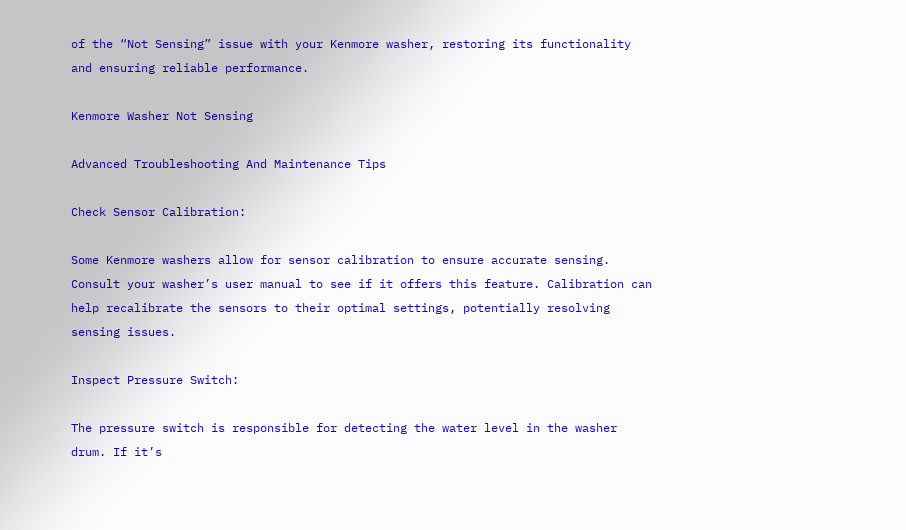of the “Not Sensing” issue with your Kenmore washer, restoring its functionality and ensuring reliable performance.

Kenmore Washer Not Sensing

Advanced Troubleshooting And Maintenance Tips

Check Sensor Calibration:

Some Kenmore washers allow for sensor calibration to ensure accurate sensing. Consult your washer’s user manual to see if it offers this feature. Calibration can help recalibrate the sensors to their optimal settings, potentially resolving sensing issues.

Inspect Pressure Switch:

The pressure switch is responsible for detecting the water level in the washer drum. If it’s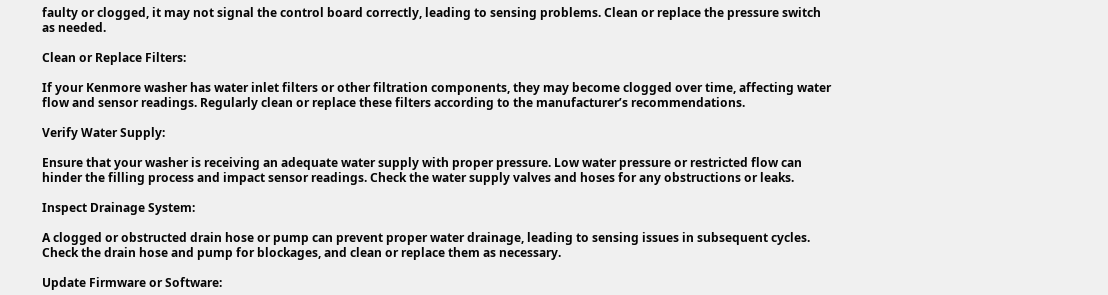faulty or clogged, it may not signal the control board correctly, leading to sensing problems. Clean or replace the pressure switch as needed.

Clean or Replace Filters:

If your Kenmore washer has water inlet filters or other filtration components, they may become clogged over time, affecting water flow and sensor readings. Regularly clean or replace these filters according to the manufacturer’s recommendations.

Verify Water Supply:

Ensure that your washer is receiving an adequate water supply with proper pressure. Low water pressure or restricted flow can hinder the filling process and impact sensor readings. Check the water supply valves and hoses for any obstructions or leaks.

Inspect Drainage System:

A clogged or obstructed drain hose or pump can prevent proper water drainage, leading to sensing issues in subsequent cycles. Check the drain hose and pump for blockages, and clean or replace them as necessary.

Update Firmware or Software: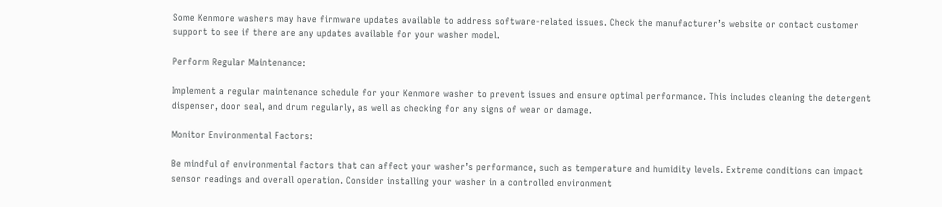Some Kenmore washers may have firmware updates available to address software-related issues. Check the manufacturer’s website or contact customer support to see if there are any updates available for your washer model.

Perform Regular Maintenance:

Implement a regular maintenance schedule for your Kenmore washer to prevent issues and ensure optimal performance. This includes cleaning the detergent dispenser, door seal, and drum regularly, as well as checking for any signs of wear or damage.

Monitor Environmental Factors:

Be mindful of environmental factors that can affect your washer’s performance, such as temperature and humidity levels. Extreme conditions can impact sensor readings and overall operation. Consider installing your washer in a controlled environment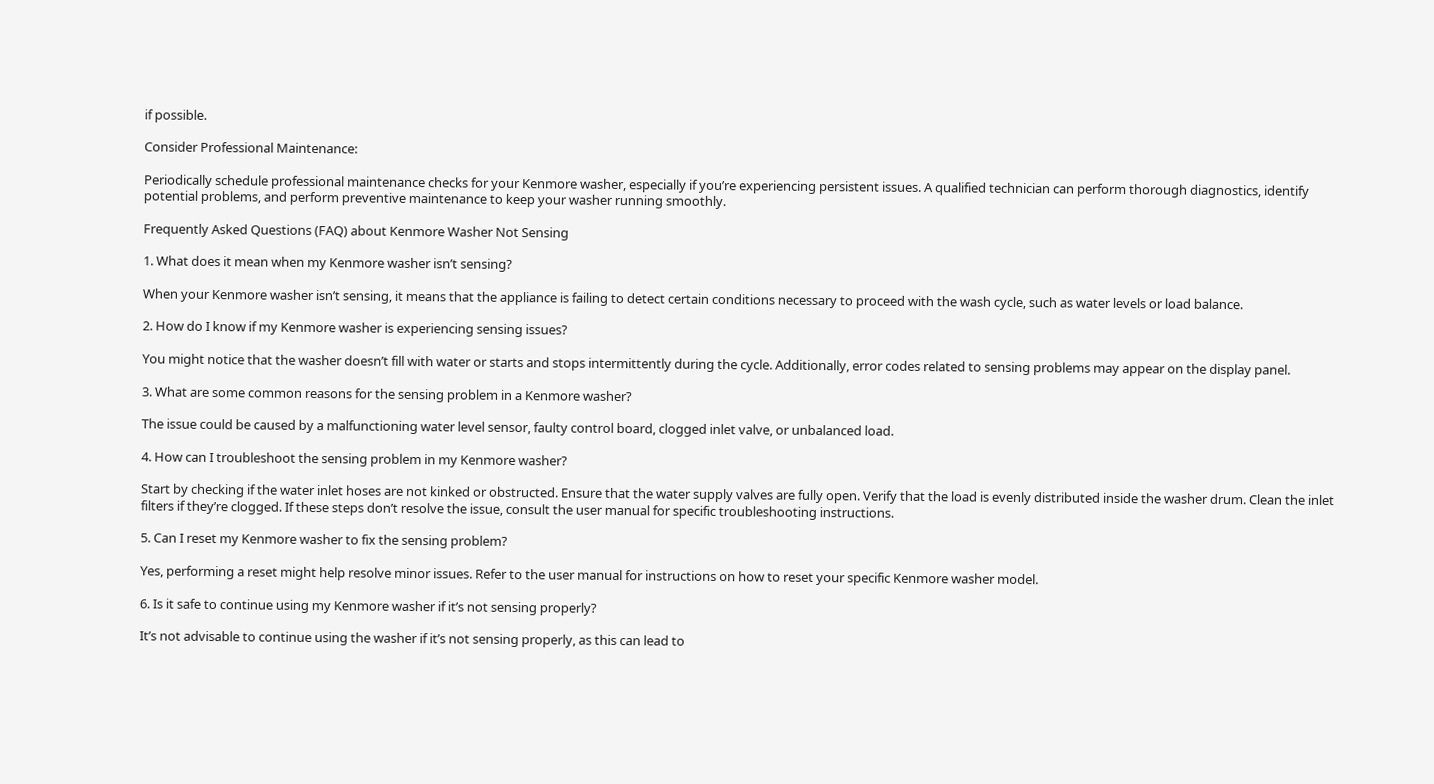if possible.

Consider Professional Maintenance:

Periodically schedule professional maintenance checks for your Kenmore washer, especially if you’re experiencing persistent issues. A qualified technician can perform thorough diagnostics, identify potential problems, and perform preventive maintenance to keep your washer running smoothly.

Frequently Asked Questions (FAQ) about Kenmore Washer Not Sensing

1. What does it mean when my Kenmore washer isn’t sensing?

When your Kenmore washer isn’t sensing, it means that the appliance is failing to detect certain conditions necessary to proceed with the wash cycle, such as water levels or load balance.

2. How do I know if my Kenmore washer is experiencing sensing issues?

You might notice that the washer doesn’t fill with water or starts and stops intermittently during the cycle. Additionally, error codes related to sensing problems may appear on the display panel.

3. What are some common reasons for the sensing problem in a Kenmore washer?

The issue could be caused by a malfunctioning water level sensor, faulty control board, clogged inlet valve, or unbalanced load.

4. How can I troubleshoot the sensing problem in my Kenmore washer?

Start by checking if the water inlet hoses are not kinked or obstructed. Ensure that the water supply valves are fully open. Verify that the load is evenly distributed inside the washer drum. Clean the inlet filters if they’re clogged. If these steps don’t resolve the issue, consult the user manual for specific troubleshooting instructions.

5. Can I reset my Kenmore washer to fix the sensing problem?

Yes, performing a reset might help resolve minor issues. Refer to the user manual for instructions on how to reset your specific Kenmore washer model.

6. Is it safe to continue using my Kenmore washer if it’s not sensing properly?

It’s not advisable to continue using the washer if it’s not sensing properly, as this can lead to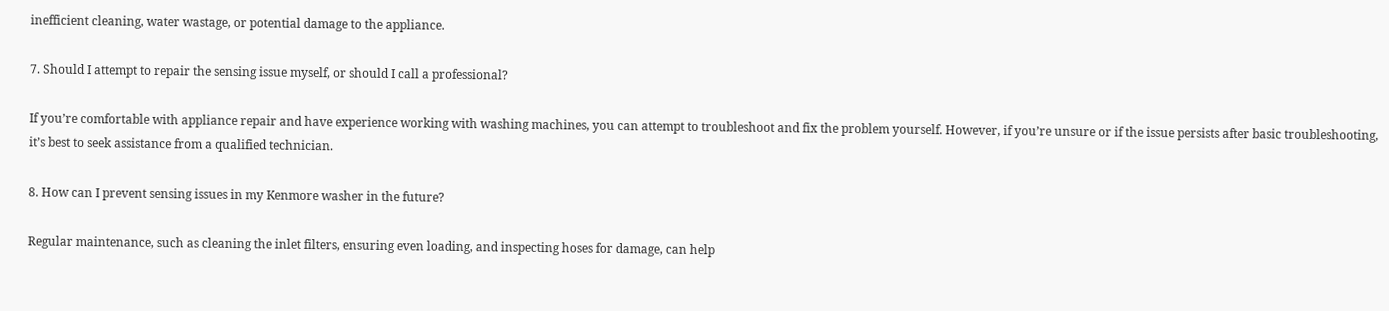inefficient cleaning, water wastage, or potential damage to the appliance.

7. Should I attempt to repair the sensing issue myself, or should I call a professional?

If you’re comfortable with appliance repair and have experience working with washing machines, you can attempt to troubleshoot and fix the problem yourself. However, if you’re unsure or if the issue persists after basic troubleshooting, it’s best to seek assistance from a qualified technician.

8. How can I prevent sensing issues in my Kenmore washer in the future?

Regular maintenance, such as cleaning the inlet filters, ensuring even loading, and inspecting hoses for damage, can help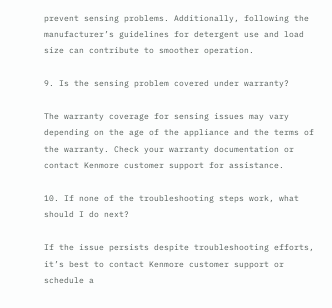prevent sensing problems. Additionally, following the manufacturer’s guidelines for detergent use and load size can contribute to smoother operation.

9. Is the sensing problem covered under warranty?

The warranty coverage for sensing issues may vary depending on the age of the appliance and the terms of the warranty. Check your warranty documentation or contact Kenmore customer support for assistance.

10. If none of the troubleshooting steps work, what should I do next?

If the issue persists despite troubleshooting efforts, it’s best to contact Kenmore customer support or schedule a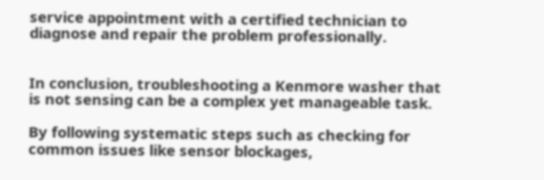service appointment with a certified technician to diagnose and repair the problem professionally.


In conclusion, troubleshooting a Kenmore washer that is not sensing can be a complex yet manageable task.

By following systematic steps such as checking for common issues like sensor blockages,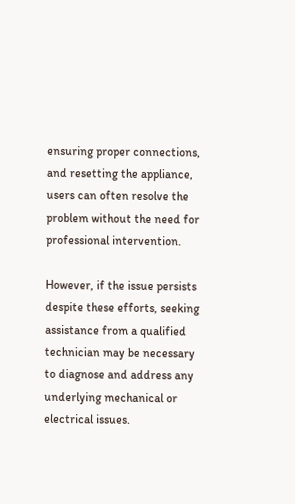ensuring proper connections, and resetting the appliance, users can often resolve the problem without the need for professional intervention.

However, if the issue persists despite these efforts, seeking assistance from a qualified technician may be necessary to diagnose and address any underlying mechanical or electrical issues.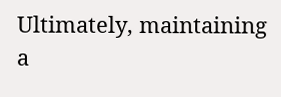Ultimately, maintaining a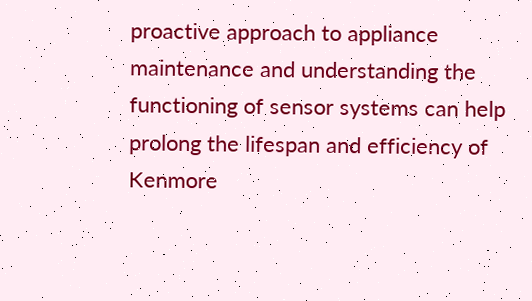proactive approach to appliance maintenance and understanding the functioning of sensor systems can help prolong the lifespan and efficiency of Kenmore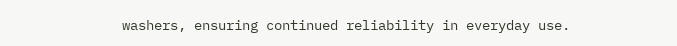washers, ensuring continued reliability in everyday use.